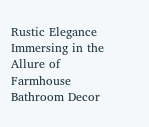Rustic Elegance Immersing in the Allure of Farmhouse Bathroom Decor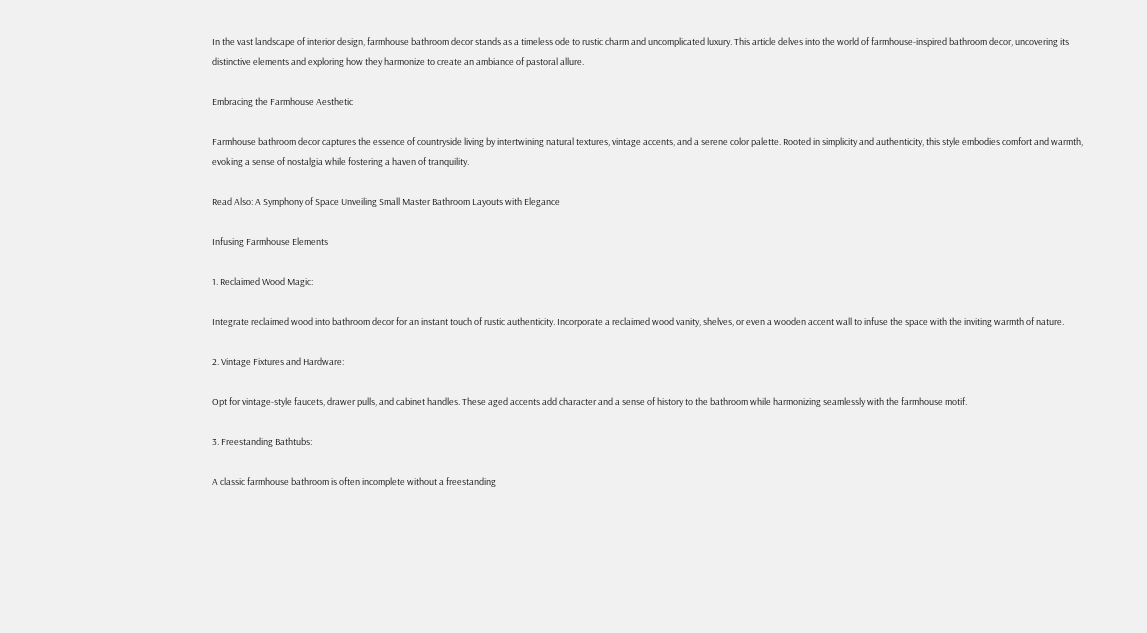In the vast landscape of interior design, farmhouse bathroom decor stands as a timeless ode to rustic charm and uncomplicated luxury. This article delves into the world of farmhouse-inspired bathroom decor, uncovering its distinctive elements and exploring how they harmonize to create an ambiance of pastoral allure.

Embracing the Farmhouse Aesthetic

Farmhouse bathroom decor captures the essence of countryside living by intertwining natural textures, vintage accents, and a serene color palette. Rooted in simplicity and authenticity, this style embodies comfort and warmth, evoking a sense of nostalgia while fostering a haven of tranquility.

Read Also: A Symphony of Space Unveiling Small Master Bathroom Layouts with Elegance

Infusing Farmhouse Elements

1. Reclaimed Wood Magic:

Integrate reclaimed wood into bathroom decor for an instant touch of rustic authenticity. Incorporate a reclaimed wood vanity, shelves, or even a wooden accent wall to infuse the space with the inviting warmth of nature.

2. Vintage Fixtures and Hardware:

Opt for vintage-style faucets, drawer pulls, and cabinet handles. These aged accents add character and a sense of history to the bathroom while harmonizing seamlessly with the farmhouse motif.

3. Freestanding Bathtubs:

A classic farmhouse bathroom is often incomplete without a freestanding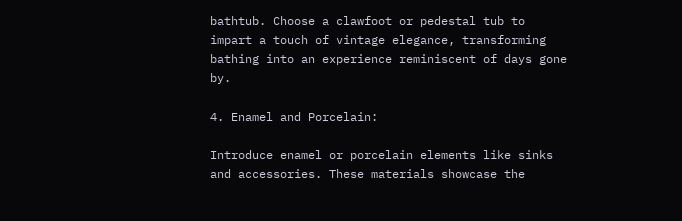bathtub. Choose a clawfoot or pedestal tub to impart a touch of vintage elegance, transforming bathing into an experience reminiscent of days gone by.

4. Enamel and Porcelain:

Introduce enamel or porcelain elements like sinks and accessories. These materials showcase the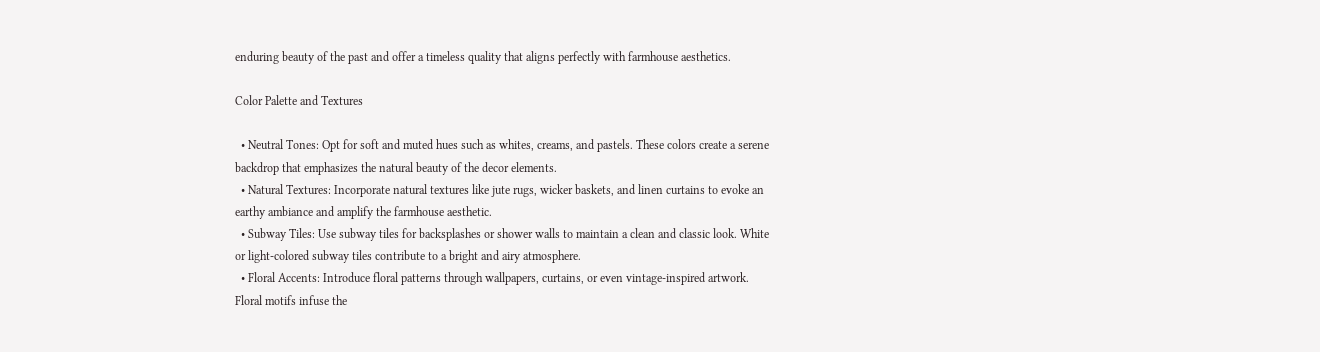enduring beauty of the past and offer a timeless quality that aligns perfectly with farmhouse aesthetics.

Color Palette and Textures

  • Neutral Tones: Opt for soft and muted hues such as whites, creams, and pastels. These colors create a serene backdrop that emphasizes the natural beauty of the decor elements.
  • Natural Textures: Incorporate natural textures like jute rugs, wicker baskets, and linen curtains to evoke an earthy ambiance and amplify the farmhouse aesthetic.
  • Subway Tiles: Use subway tiles for backsplashes or shower walls to maintain a clean and classic look. White or light-colored subway tiles contribute to a bright and airy atmosphere.
  • Floral Accents: Introduce floral patterns through wallpapers, curtains, or even vintage-inspired artwork. Floral motifs infuse the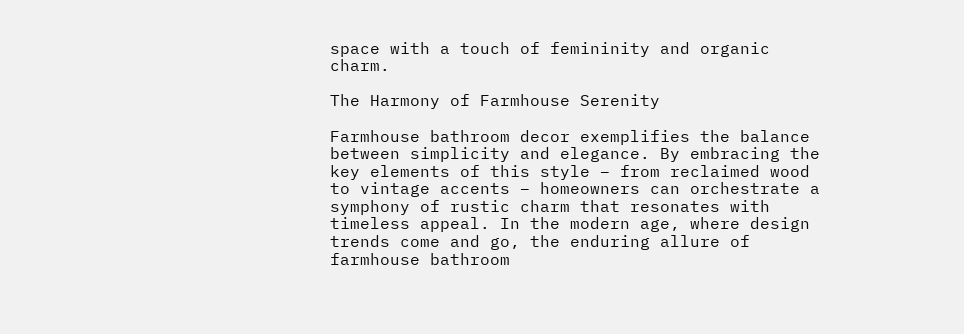space with a touch of femininity and organic charm.

The Harmony of Farmhouse Serenity

Farmhouse bathroom decor exemplifies the balance between simplicity and elegance. By embracing the key elements of this style – from reclaimed wood to vintage accents – homeowners can orchestrate a symphony of rustic charm that resonates with timeless appeal. In the modern age, where design trends come and go, the enduring allure of farmhouse bathroom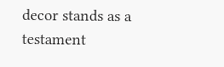decor stands as a testament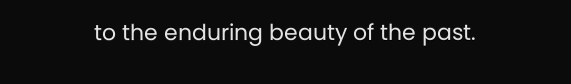to the enduring beauty of the past.